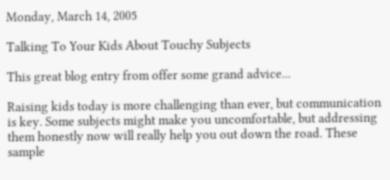Monday, March 14, 2005

Talking To Your Kids About Touchy Subjects

This great blog entry from offer some grand advice...

Raising kids today is more challenging than ever, but communication is key. Some subjects might make you uncomfortable, but addressing them honestly now will really help you out down the road. These sample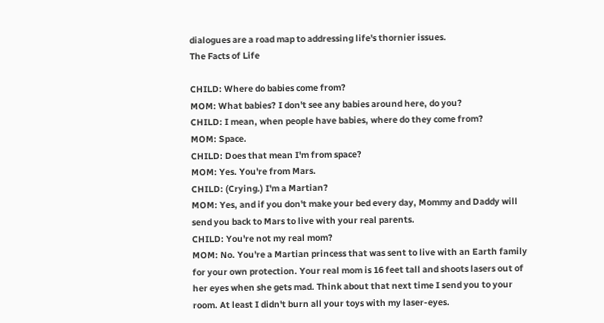dialogues are a road map to addressing life's thornier issues.
The Facts of Life

CHILD: Where do babies come from?
MOM: What babies? I don't see any babies around here, do you?
CHILD: I mean, when people have babies, where do they come from?
MOM: Space.
CHILD: Does that mean I'm from space?
MOM: Yes. You're from Mars.
CHILD: (Crying.) I'm a Martian?
MOM: Yes, and if you don't make your bed every day, Mommy and Daddy will send you back to Mars to live with your real parents.
CHILD: You're not my real mom?
MOM: No. You're a Martian princess that was sent to live with an Earth family for your own protection. Your real mom is 16 feet tall and shoots lasers out of her eyes when she gets mad. Think about that next time I send you to your room. At least I didn't burn all your toys with my laser-eyes.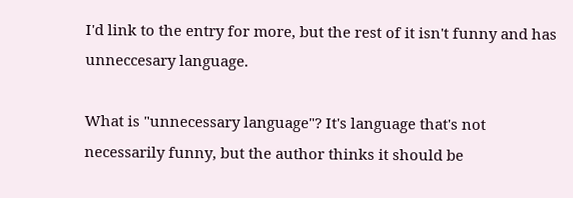I'd link to the entry for more, but the rest of it isn't funny and has unneccesary language.

What is "unnecessary language"? It's language that's not necessarily funny, but the author thinks it should be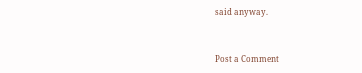said anyway.


Post a Comment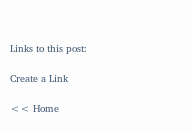Links to this post:

Create a Link

<< Home